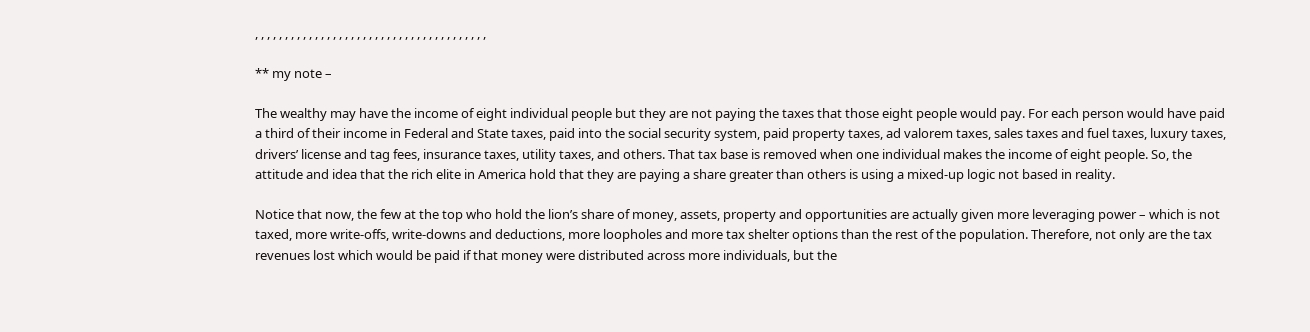, , , , , , , , , , , , , , , , , , , , , , , , , , , , , , , , , , , , , , ,

** my note –

The wealthy may have the income of eight individual people but they are not paying the taxes that those eight people would pay. For each person would have paid a third of their income in Federal and State taxes, paid into the social security system, paid property taxes, ad valorem taxes, sales taxes and fuel taxes, luxury taxes, drivers’ license and tag fees, insurance taxes, utility taxes, and others. That tax base is removed when one individual makes the income of eight people. So, the attitude and idea that the rich elite in America hold that they are paying a share greater than others is using a mixed-up logic not based in reality.

Notice that now, the few at the top who hold the lion’s share of money, assets, property and opportunities are actually given more leveraging power – which is not taxed, more write-offs, write-downs and deductions, more loopholes and more tax shelter options than the rest of the population. Therefore, not only are the tax revenues lost which would be paid if that money were distributed across more individuals, but the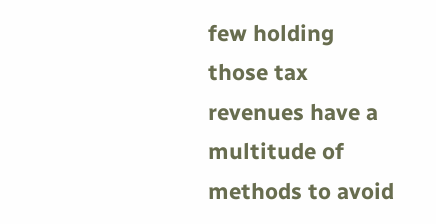few holding those tax revenues have a multitude of methods to avoid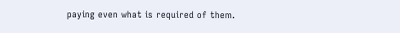paying even what is required of them.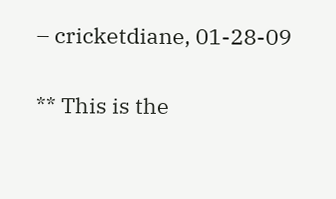– cricketdiane, 01-28-09

** This is the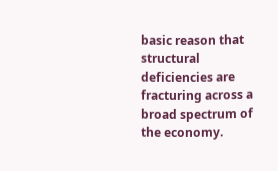basic reason that structural deficiencies are fracturing across a broad spectrum of the economy.